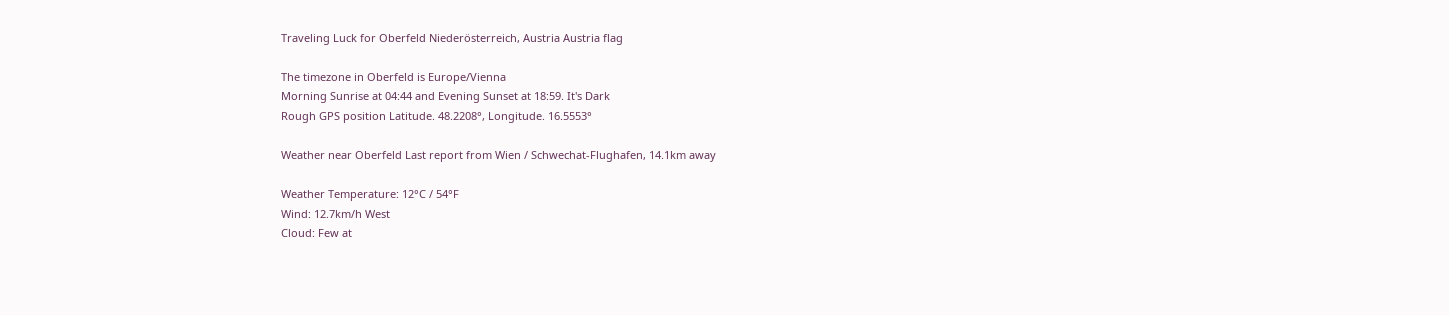Traveling Luck for Oberfeld Niederösterreich, Austria Austria flag

The timezone in Oberfeld is Europe/Vienna
Morning Sunrise at 04:44 and Evening Sunset at 18:59. It's Dark
Rough GPS position Latitude. 48.2208°, Longitude. 16.5553°

Weather near Oberfeld Last report from Wien / Schwechat-Flughafen, 14.1km away

Weather Temperature: 12°C / 54°F
Wind: 12.7km/h West
Cloud: Few at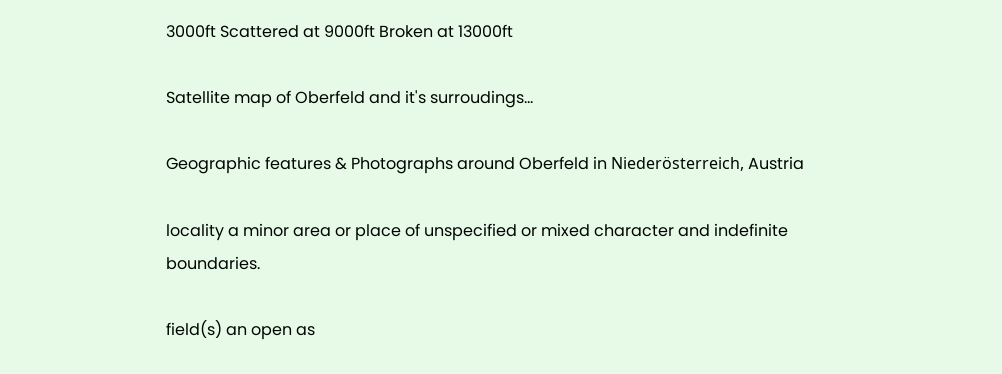3000ft Scattered at 9000ft Broken at 13000ft

Satellite map of Oberfeld and it's surroudings...

Geographic features & Photographs around Oberfeld in Niederösterreich, Austria

locality a minor area or place of unspecified or mixed character and indefinite boundaries.

field(s) an open as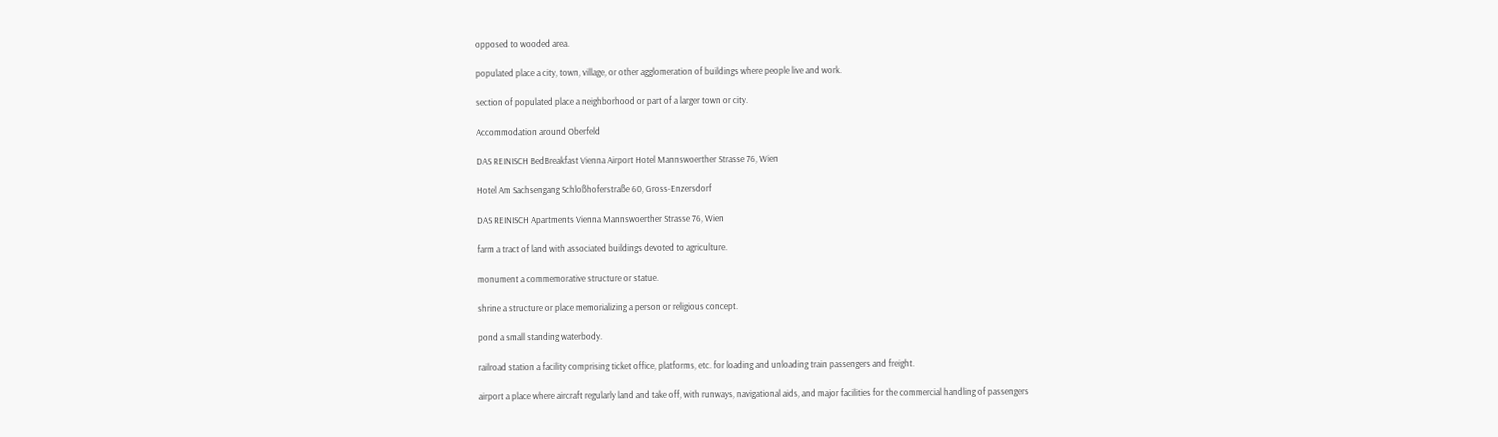opposed to wooded area.

populated place a city, town, village, or other agglomeration of buildings where people live and work.

section of populated place a neighborhood or part of a larger town or city.

Accommodation around Oberfeld

DAS REINISCH BedBreakfast Vienna Airport Hotel Mannswoerther Strasse 76, Wien

Hotel Am Sachsengang Schloßhoferstraße 60, Gross-Enzersdorf

DAS REINISCH Apartments Vienna Mannswoerther Strasse 76, Wien

farm a tract of land with associated buildings devoted to agriculture.

monument a commemorative structure or statue.

shrine a structure or place memorializing a person or religious concept.

pond a small standing waterbody.

railroad station a facility comprising ticket office, platforms, etc. for loading and unloading train passengers and freight.

airport a place where aircraft regularly land and take off, with runways, navigational aids, and major facilities for the commercial handling of passengers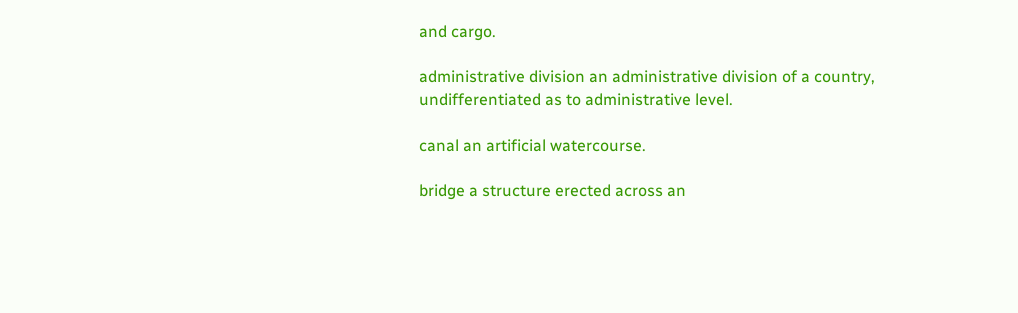and cargo.

administrative division an administrative division of a country, undifferentiated as to administrative level.

canal an artificial watercourse.

bridge a structure erected across an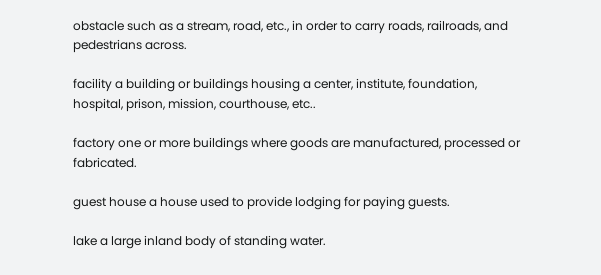obstacle such as a stream, road, etc., in order to carry roads, railroads, and pedestrians across.

facility a building or buildings housing a center, institute, foundation, hospital, prison, mission, courthouse, etc..

factory one or more buildings where goods are manufactured, processed or fabricated.

guest house a house used to provide lodging for paying guests.

lake a large inland body of standing water.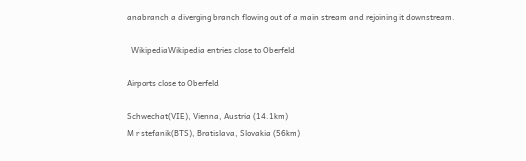anabranch a diverging branch flowing out of a main stream and rejoining it downstream.

  WikipediaWikipedia entries close to Oberfeld

Airports close to Oberfeld

Schwechat(VIE), Vienna, Austria (14.1km)
M r stefanik(BTS), Bratislava, Slovakia (56km)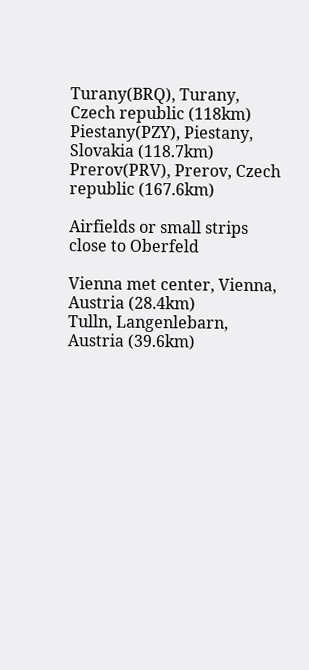Turany(BRQ), Turany, Czech republic (118km)
Piestany(PZY), Piestany, Slovakia (118.7km)
Prerov(PRV), Prerov, Czech republic (167.6km)

Airfields or small strips close to Oberfeld

Vienna met center, Vienna, Austria (28.4km)
Tulln, Langenlebarn, Austria (39.6km)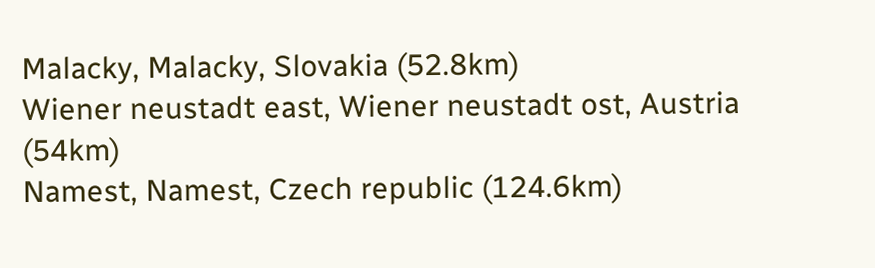Malacky, Malacky, Slovakia (52.8km)
Wiener neustadt east, Wiener neustadt ost, Austria (54km)
Namest, Namest, Czech republic (124.6km)